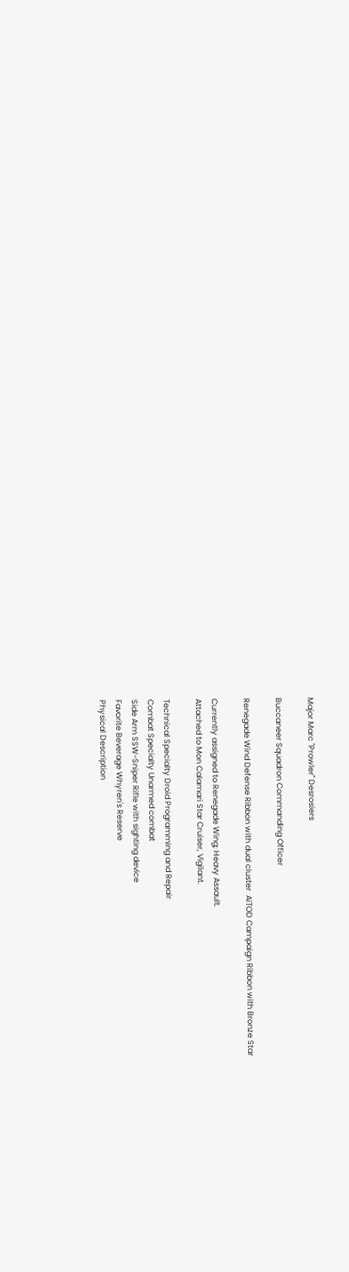Major Marc "Prowler" Desrosiers

Buccaneer Squadron Commanding Officer

Renegade Wind Defense Ribbon with dual cluster  AiTOD Campaign Ribbon with Bronze Star

Currently assigned to Renegade Wing; Heavy Assault.
Attached to Mon Calamari Star Cruiser, Vigilant.

Technical Specialty Droid Programming and Repair
Combat Specialty Unarmed combat
Side Arm SSW-Sniper Rifle with sighting device
Favorite Beverage Whyren's Reserve
Physical Description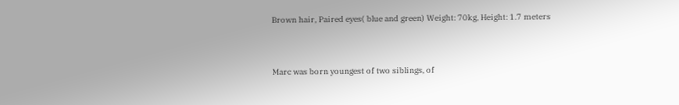Brown hair, Paired eyes( blue and green) Weight: 70kg, Height: 1.7 meters


Marc was born youngest of two siblings, of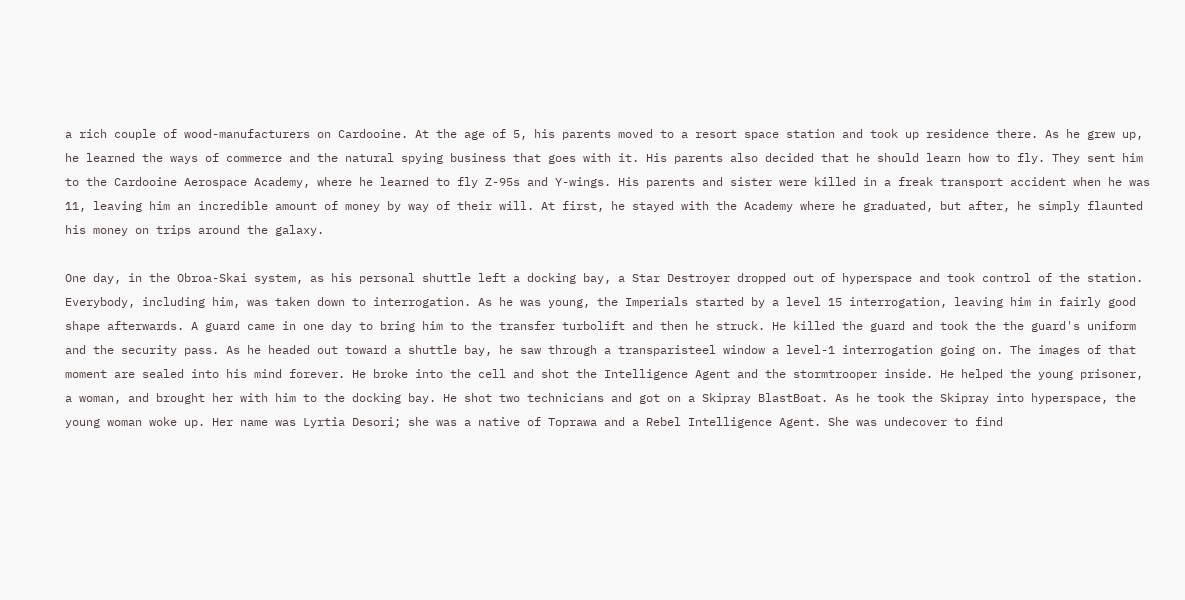a rich couple of wood-manufacturers on Cardooine. At the age of 5, his parents moved to a resort space station and took up residence there. As he grew up, he learned the ways of commerce and the natural spying business that goes with it. His parents also decided that he should learn how to fly. They sent him to the Cardooine Aerospace Academy, where he learned to fly Z-95s and Y-wings. His parents and sister were killed in a freak transport accident when he was 11, leaving him an incredible amount of money by way of their will. At first, he stayed with the Academy where he graduated, but after, he simply flaunted his money on trips around the galaxy.

One day, in the Obroa-Skai system, as his personal shuttle left a docking bay, a Star Destroyer dropped out of hyperspace and took control of the station. Everybody, including him, was taken down to interrogation. As he was young, the Imperials started by a level 15 interrogation, leaving him in fairly good shape afterwards. A guard came in one day to bring him to the transfer turbolift and then he struck. He killed the guard and took the the guard's uniform and the security pass. As he headed out toward a shuttle bay, he saw through a transparisteel window a level-1 interrogation going on. The images of that moment are sealed into his mind forever. He broke into the cell and shot the Intelligence Agent and the stormtrooper inside. He helped the young prisoner, a woman, and brought her with him to the docking bay. He shot two technicians and got on a Skipray BlastBoat. As he took the Skipray into hyperspace, the young woman woke up. Her name was Lyrtia Desori; she was a native of Toprawa and a Rebel Intelligence Agent. She was undecover to find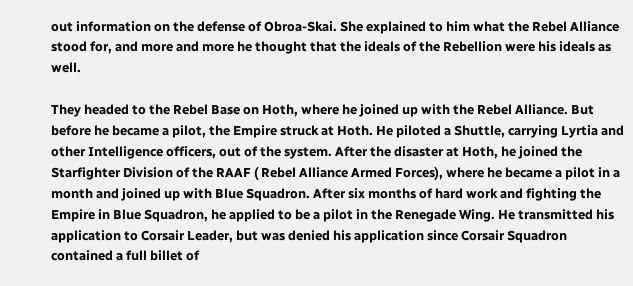out information on the defense of Obroa-Skai. She explained to him what the Rebel Alliance stood for, and more and more he thought that the ideals of the Rebellion were his ideals as well.

They headed to the Rebel Base on Hoth, where he joined up with the Rebel Alliance. But before he became a pilot, the Empire struck at Hoth. He piloted a Shuttle, carrying Lyrtia and other Intelligence officers, out of the system. After the disaster at Hoth, he joined the Starfighter Division of the RAAF ( Rebel Alliance Armed Forces), where he became a pilot in a month and joined up with Blue Squadron. After six months of hard work and fighting the Empire in Blue Squadron, he applied to be a pilot in the Renegade Wing. He transmitted his application to Corsair Leader, but was denied his application since Corsair Squadron contained a full billet of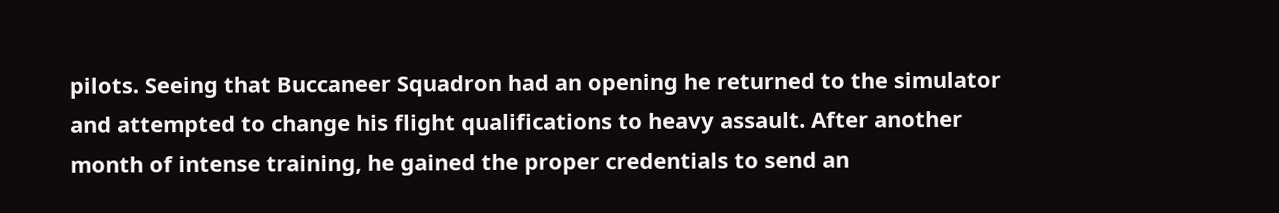pilots. Seeing that Buccaneer Squadron had an opening he returned to the simulator and attempted to change his flight qualifications to heavy assault. After another month of intense training, he gained the proper credentials to send an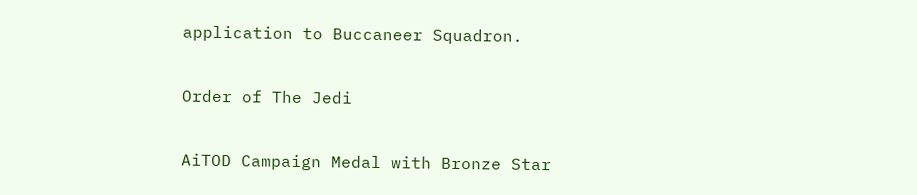application to Buccaneer Squadron.

Order of The Jedi

AiTOD Campaign Medal with Bronze Star